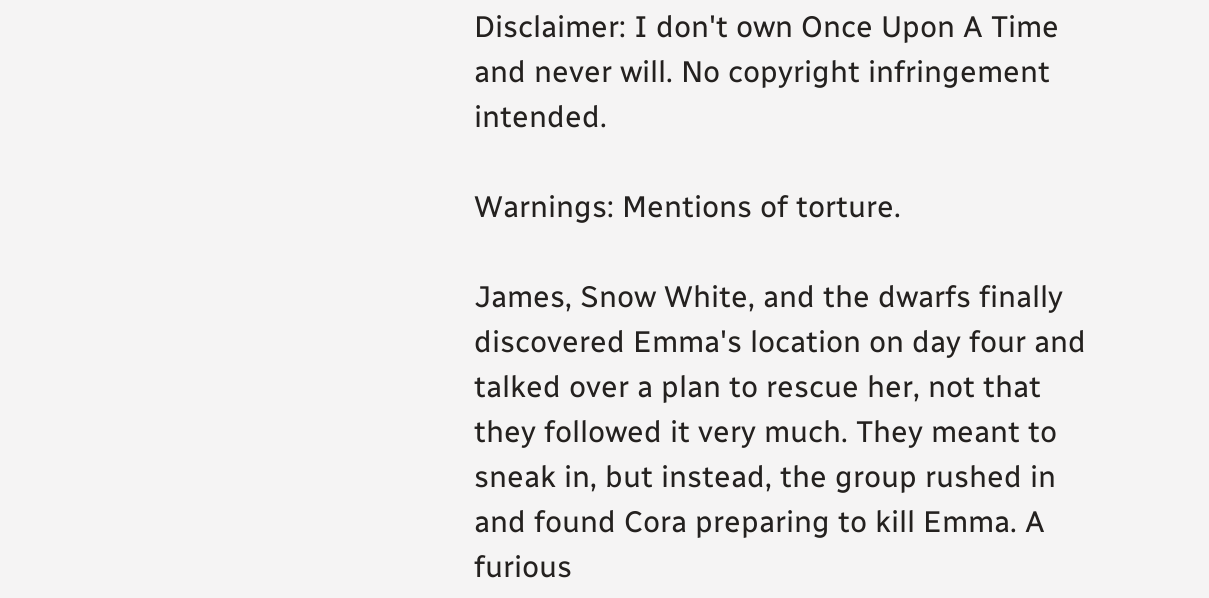Disclaimer: I don't own Once Upon A Time and never will. No copyright infringement intended.

Warnings: Mentions of torture.

James, Snow White, and the dwarfs finally discovered Emma's location on day four and talked over a plan to rescue her, not that they followed it very much. They meant to sneak in, but instead, the group rushed in and found Cora preparing to kill Emma. A furious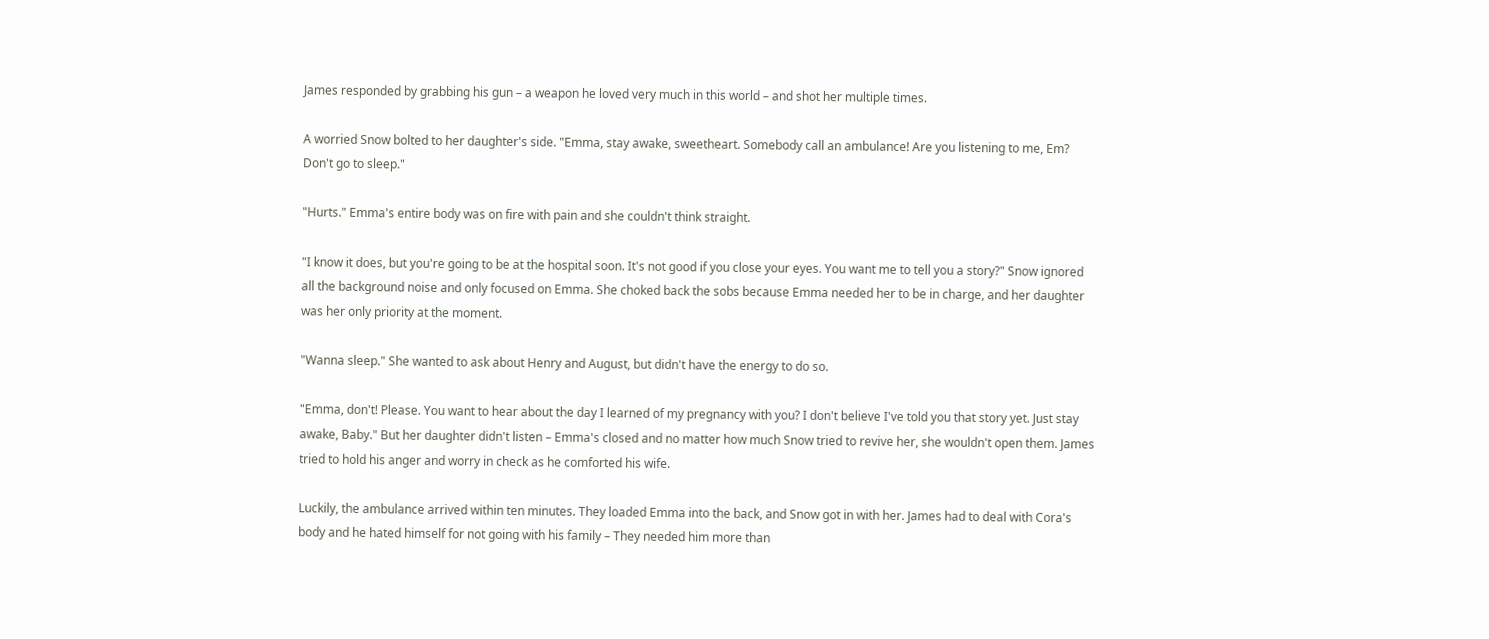James responded by grabbing his gun – a weapon he loved very much in this world – and shot her multiple times.

A worried Snow bolted to her daughter's side. "Emma, stay awake, sweetheart. Somebody call an ambulance! Are you listening to me, Em? Don't go to sleep."

"Hurts." Emma's entire body was on fire with pain and she couldn't think straight.

"I know it does, but you're going to be at the hospital soon. It's not good if you close your eyes. You want me to tell you a story?" Snow ignored all the background noise and only focused on Emma. She choked back the sobs because Emma needed her to be in charge, and her daughter was her only priority at the moment.

"Wanna sleep." She wanted to ask about Henry and August, but didn't have the energy to do so.

"Emma, don't! Please. You want to hear about the day I learned of my pregnancy with you? I don't believe I've told you that story yet. Just stay awake, Baby." But her daughter didn't listen – Emma's closed and no matter how much Snow tried to revive her, she wouldn't open them. James tried to hold his anger and worry in check as he comforted his wife.

Luckily, the ambulance arrived within ten minutes. They loaded Emma into the back, and Snow got in with her. James had to deal with Cora's body and he hated himself for not going with his family – They needed him more than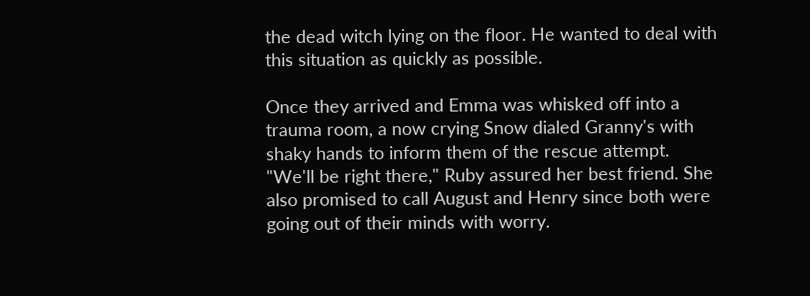the dead witch lying on the floor. He wanted to deal with this situation as quickly as possible.

Once they arrived and Emma was whisked off into a trauma room, a now crying Snow dialed Granny's with shaky hands to inform them of the rescue attempt. "We'll be right there," Ruby assured her best friend. She also promised to call August and Henry since both were going out of their minds with worry.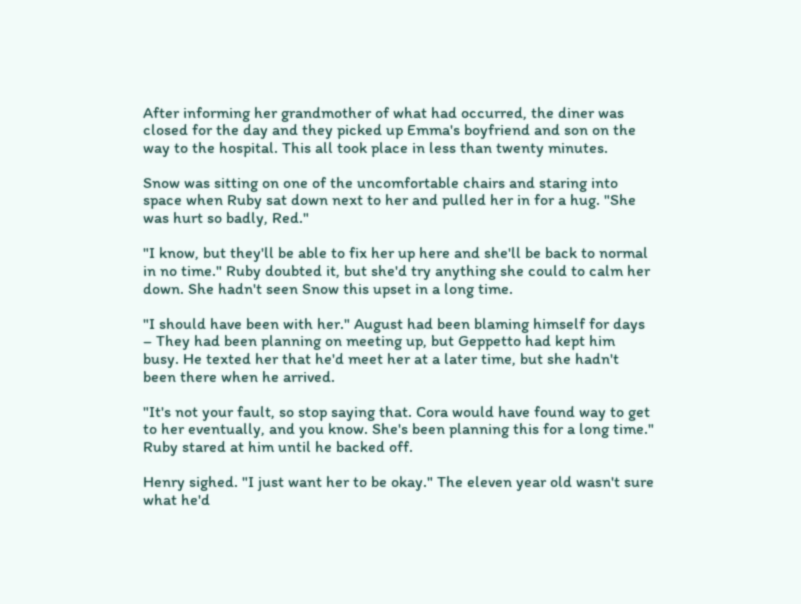After informing her grandmother of what had occurred, the diner was closed for the day and they picked up Emma's boyfriend and son on the way to the hospital. This all took place in less than twenty minutes.

Snow was sitting on one of the uncomfortable chairs and staring into space when Ruby sat down next to her and pulled her in for a hug. "She was hurt so badly, Red."

"I know, but they'll be able to fix her up here and she'll be back to normal in no time." Ruby doubted it, but she'd try anything she could to calm her down. She hadn't seen Snow this upset in a long time.

"I should have been with her." August had been blaming himself for days – They had been planning on meeting up, but Geppetto had kept him busy. He texted her that he'd meet her at a later time, but she hadn't been there when he arrived.

"It's not your fault, so stop saying that. Cora would have found way to get to her eventually, and you know. She's been planning this for a long time." Ruby stared at him until he backed off.

Henry sighed. "I just want her to be okay." The eleven year old wasn't sure what he'd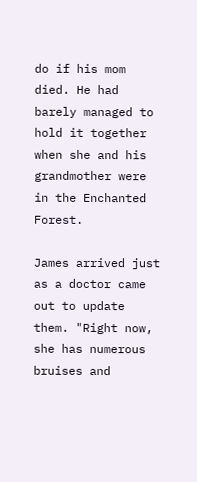do if his mom died. He had barely managed to hold it together when she and his grandmother were in the Enchanted Forest.

James arrived just as a doctor came out to update them. "Right now, she has numerous bruises and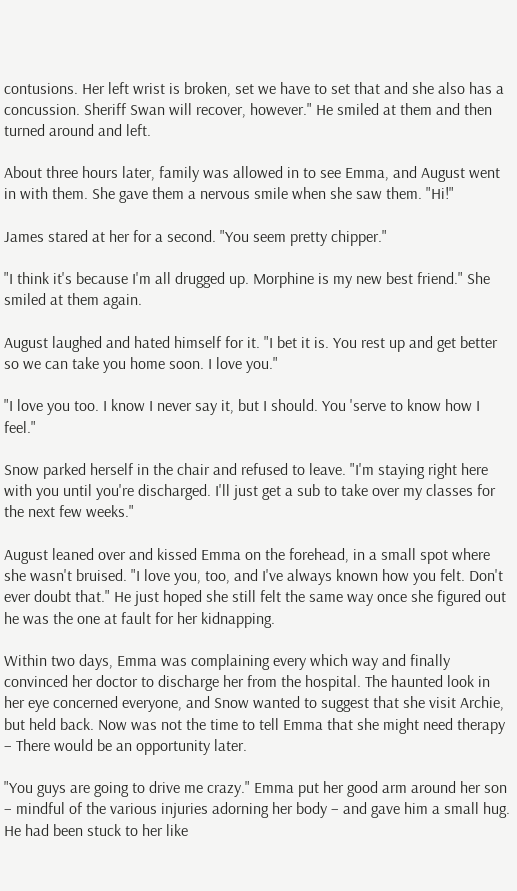contusions. Her left wrist is broken, set we have to set that and she also has a concussion. Sheriff Swan will recover, however." He smiled at them and then turned around and left.

About three hours later, family was allowed in to see Emma, and August went in with them. She gave them a nervous smile when she saw them. "Hi!"

James stared at her for a second. "You seem pretty chipper."

"I think it's because I'm all drugged up. Morphine is my new best friend." She smiled at them again.

August laughed and hated himself for it. "I bet it is. You rest up and get better so we can take you home soon. I love you."

"I love you too. I know I never say it, but I should. You 'serve to know how I feel."

Snow parked herself in the chair and refused to leave. "I'm staying right here with you until you're discharged. I'll just get a sub to take over my classes for the next few weeks."

August leaned over and kissed Emma on the forehead, in a small spot where she wasn't bruised. "I love you, too, and I've always known how you felt. Don't ever doubt that." He just hoped she still felt the same way once she figured out he was the one at fault for her kidnapping.

Within two days, Emma was complaining every which way and finally convinced her doctor to discharge her from the hospital. The haunted look in her eye concerned everyone, and Snow wanted to suggest that she visit Archie, but held back. Now was not the time to tell Emma that she might need therapy – There would be an opportunity later.

"You guys are going to drive me crazy." Emma put her good arm around her son – mindful of the various injuries adorning her body – and gave him a small hug. He had been stuck to her like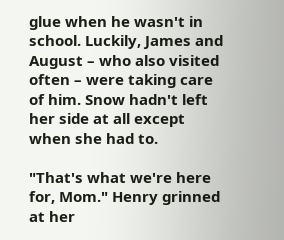glue when he wasn't in school. Luckily, James and August – who also visited often – were taking care of him. Snow hadn't left her side at all except when she had to.

"That's what we're here for, Mom." Henry grinned at her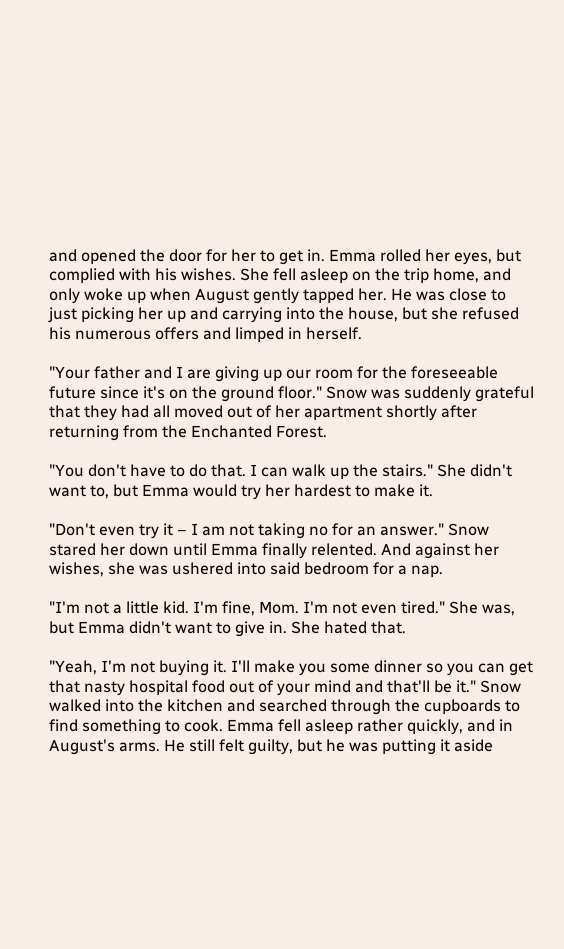and opened the door for her to get in. Emma rolled her eyes, but complied with his wishes. She fell asleep on the trip home, and only woke up when August gently tapped her. He was close to just picking her up and carrying into the house, but she refused his numerous offers and limped in herself.

"Your father and I are giving up our room for the foreseeable future since it's on the ground floor." Snow was suddenly grateful that they had all moved out of her apartment shortly after returning from the Enchanted Forest.

"You don't have to do that. I can walk up the stairs." She didn't want to, but Emma would try her hardest to make it.

"Don't even try it – I am not taking no for an answer." Snow stared her down until Emma finally relented. And against her wishes, she was ushered into said bedroom for a nap.

"I'm not a little kid. I'm fine, Mom. I'm not even tired." She was, but Emma didn't want to give in. She hated that.

"Yeah, I'm not buying it. I'll make you some dinner so you can get that nasty hospital food out of your mind and that'll be it." Snow walked into the kitchen and searched through the cupboards to find something to cook. Emma fell asleep rather quickly, and in August's arms. He still felt guilty, but he was putting it aside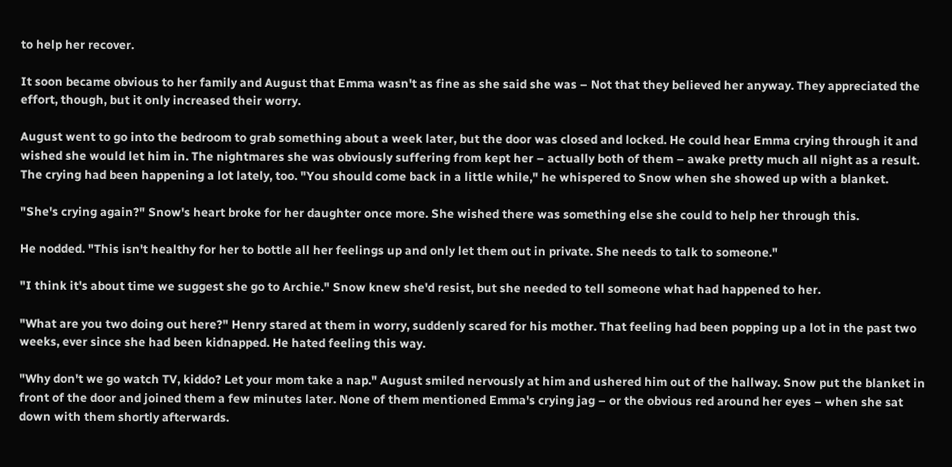to help her recover.

It soon became obvious to her family and August that Emma wasn't as fine as she said she was – Not that they believed her anyway. They appreciated the effort, though, but it only increased their worry.

August went to go into the bedroom to grab something about a week later, but the door was closed and locked. He could hear Emma crying through it and wished she would let him in. The nightmares she was obviously suffering from kept her – actually both of them – awake pretty much all night as a result. The crying had been happening a lot lately, too. "You should come back in a little while," he whispered to Snow when she showed up with a blanket.

"She's crying again?" Snow's heart broke for her daughter once more. She wished there was something else she could to help her through this.

He nodded. "This isn't healthy for her to bottle all her feelings up and only let them out in private. She needs to talk to someone."

"I think it's about time we suggest she go to Archie." Snow knew she'd resist, but she needed to tell someone what had happened to her.

"What are you two doing out here?" Henry stared at them in worry, suddenly scared for his mother. That feeling had been popping up a lot in the past two weeks, ever since she had been kidnapped. He hated feeling this way.

"Why don't we go watch TV, kiddo? Let your mom take a nap." August smiled nervously at him and ushered him out of the hallway. Snow put the blanket in front of the door and joined them a few minutes later. None of them mentioned Emma's crying jag – or the obvious red around her eyes – when she sat down with them shortly afterwards.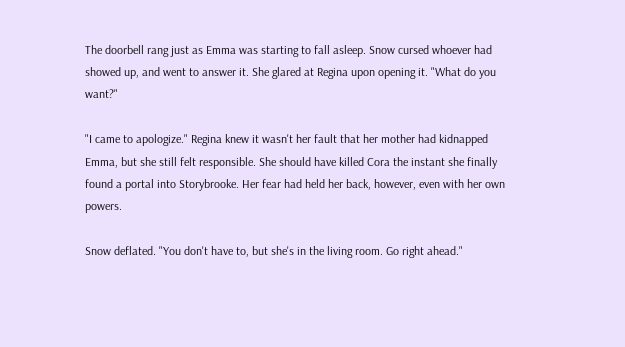The doorbell rang just as Emma was starting to fall asleep. Snow cursed whoever had showed up, and went to answer it. She glared at Regina upon opening it. "What do you want?"

"I came to apologize." Regina knew it wasn't her fault that her mother had kidnapped Emma, but she still felt responsible. She should have killed Cora the instant she finally found a portal into Storybrooke. Her fear had held her back, however, even with her own powers.

Snow deflated. "You don't have to, but she's in the living room. Go right ahead."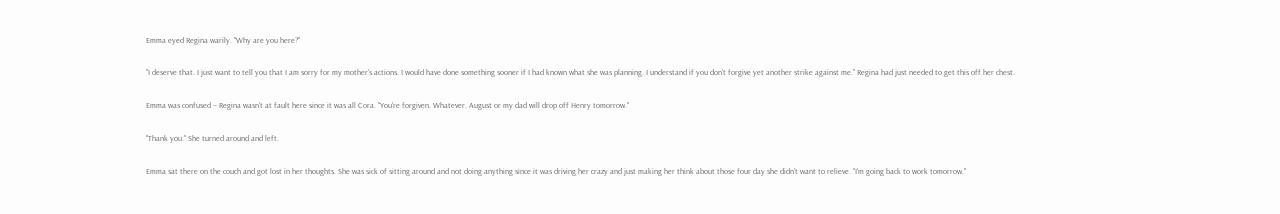Emma eyed Regina warily. "Why are you here?"

"I deserve that. I just want to tell you that I am sorry for my mother's actions. I would have done something sooner if I had known what she was planning. I understand if you don't forgive yet another strike against me." Regina had just needed to get this off her chest.

Emma was confused – Regina wasn't at fault here since it was all Cora. "You're forgiven. Whatever. August or my dad will drop off Henry tomorrow."

"Thank you." She turned around and left.

Emma sat there on the couch and got lost in her thoughts. She was sick of sitting around and not doing anything since it was driving her crazy and just making her think about those four day she didn't want to relieve. "I'm going back to work tomorrow."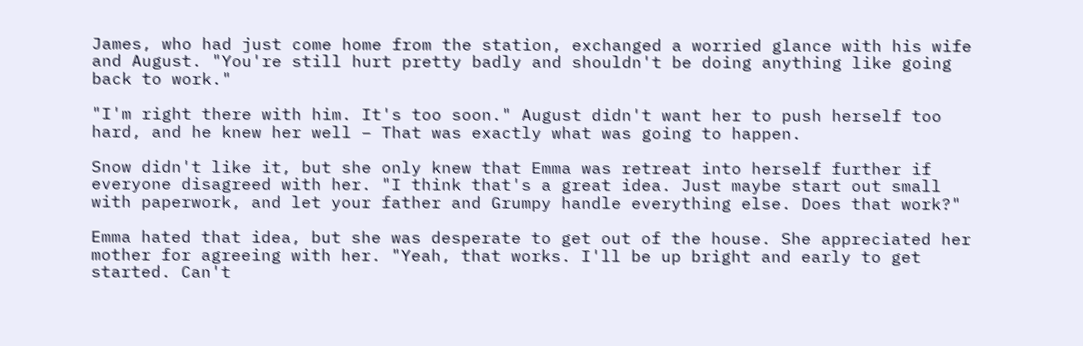James, who had just come home from the station, exchanged a worried glance with his wife and August. "You're still hurt pretty badly and shouldn't be doing anything like going back to work."

"I'm right there with him. It's too soon." August didn't want her to push herself too hard, and he knew her well – That was exactly what was going to happen.

Snow didn't like it, but she only knew that Emma was retreat into herself further if everyone disagreed with her. "I think that's a great idea. Just maybe start out small with paperwork, and let your father and Grumpy handle everything else. Does that work?"

Emma hated that idea, but she was desperate to get out of the house. She appreciated her mother for agreeing with her. "Yeah, that works. I'll be up bright and early to get started. Can't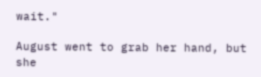wait."

August went to grab her hand, but she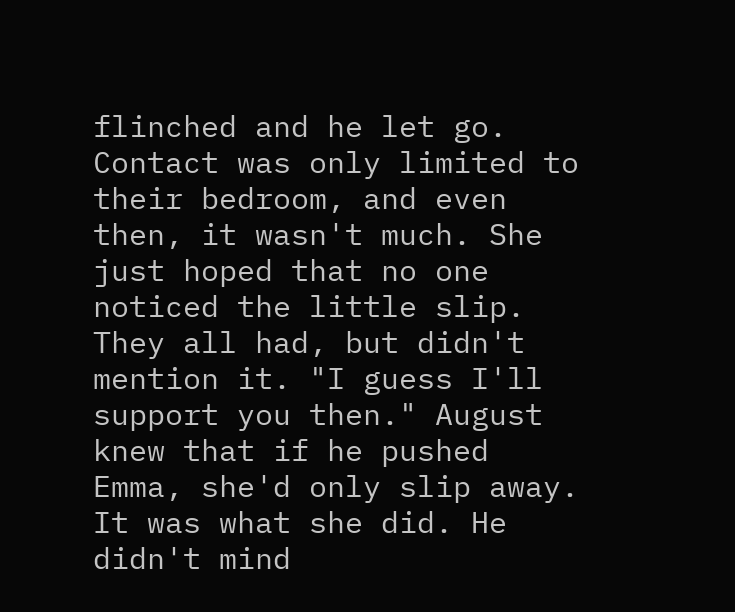flinched and he let go. Contact was only limited to their bedroom, and even then, it wasn't much. She just hoped that no one noticed the little slip. They all had, but didn't mention it. "I guess I'll support you then." August knew that if he pushed Emma, she'd only slip away. It was what she did. He didn't mind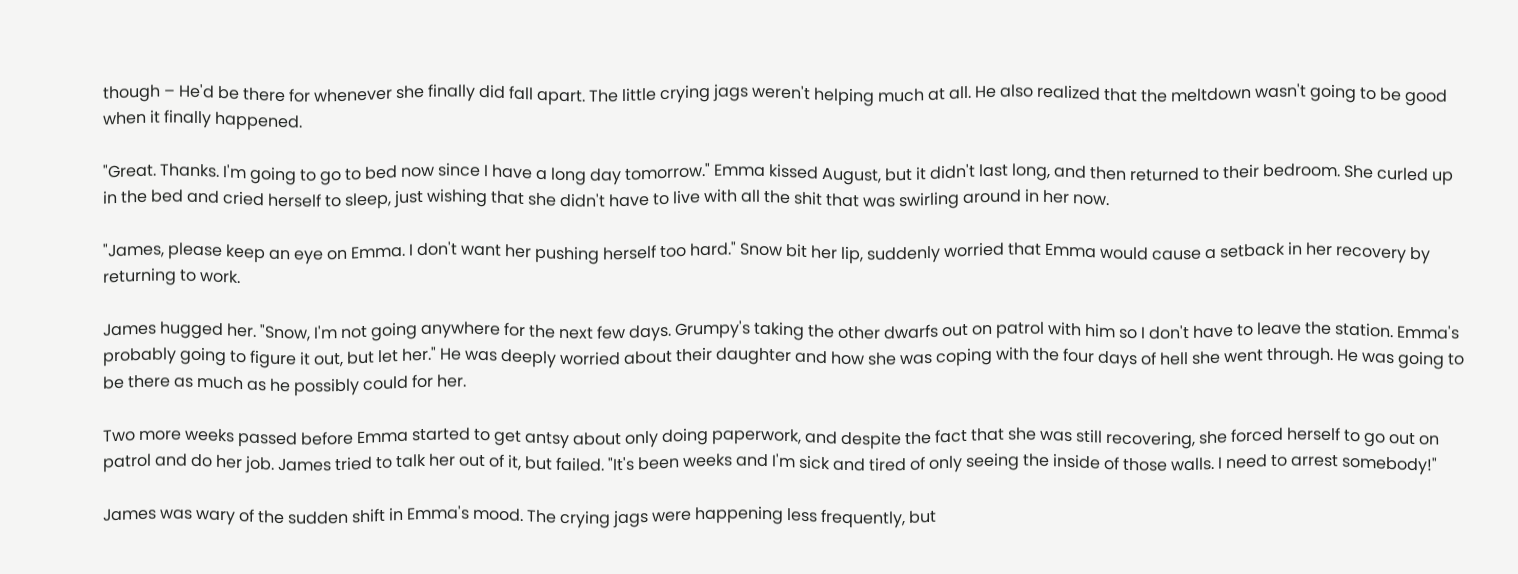though – He'd be there for whenever she finally did fall apart. The little crying jags weren't helping much at all. He also realized that the meltdown wasn't going to be good when it finally happened.

"Great. Thanks. I'm going to go to bed now since I have a long day tomorrow." Emma kissed August, but it didn't last long, and then returned to their bedroom. She curled up in the bed and cried herself to sleep, just wishing that she didn't have to live with all the shit that was swirling around in her now.

"James, please keep an eye on Emma. I don't want her pushing herself too hard." Snow bit her lip, suddenly worried that Emma would cause a setback in her recovery by returning to work.

James hugged her. "Snow, I'm not going anywhere for the next few days. Grumpy's taking the other dwarfs out on patrol with him so I don't have to leave the station. Emma's probably going to figure it out, but let her." He was deeply worried about their daughter and how she was coping with the four days of hell she went through. He was going to be there as much as he possibly could for her.

Two more weeks passed before Emma started to get antsy about only doing paperwork, and despite the fact that she was still recovering, she forced herself to go out on patrol and do her job. James tried to talk her out of it, but failed. "It's been weeks and I'm sick and tired of only seeing the inside of those walls. I need to arrest somebody!"

James was wary of the sudden shift in Emma's mood. The crying jags were happening less frequently, but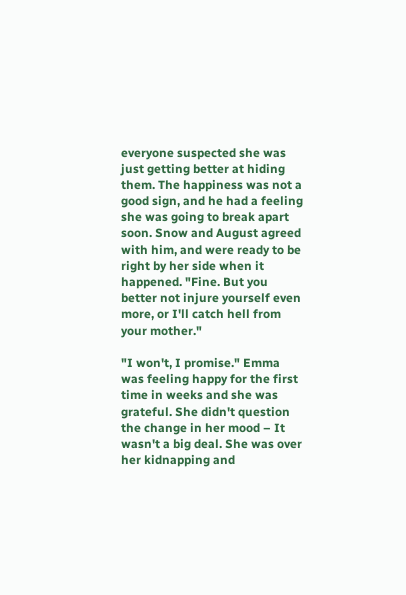everyone suspected she was just getting better at hiding them. The happiness was not a good sign, and he had a feeling she was going to break apart soon. Snow and August agreed with him, and were ready to be right by her side when it happened. "Fine. But you better not injure yourself even more, or I'll catch hell from your mother."

"I won't, I promise." Emma was feeling happy for the first time in weeks and she was grateful. She didn't question the change in her mood – It wasn't a big deal. She was over her kidnapping and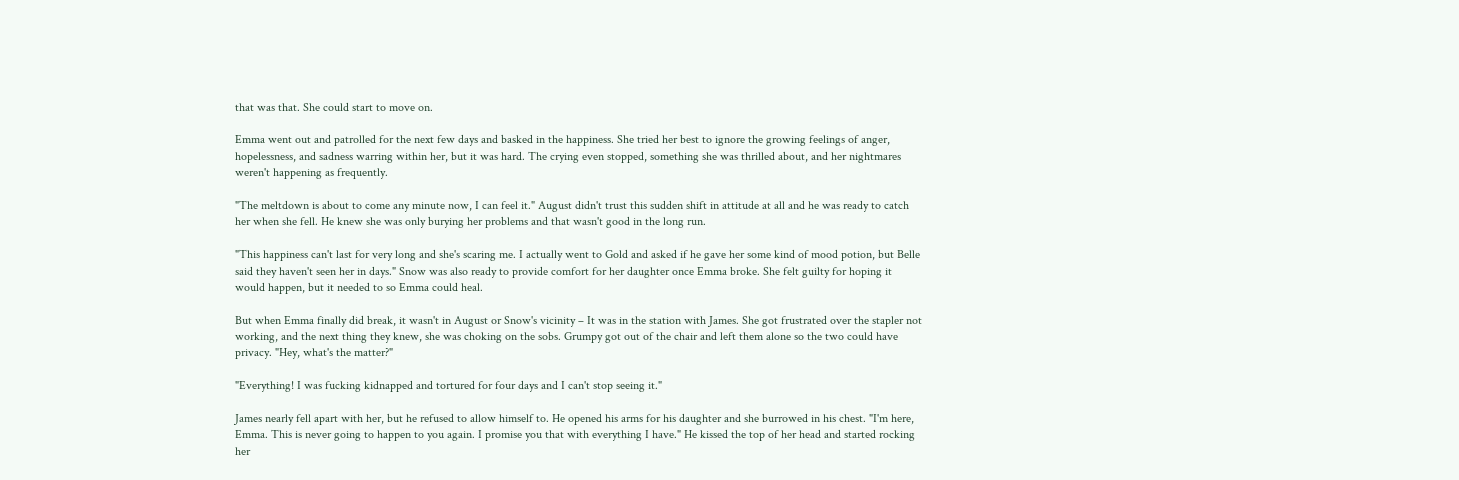that was that. She could start to move on.

Emma went out and patrolled for the next few days and basked in the happiness. She tried her best to ignore the growing feelings of anger, hopelessness, and sadness warring within her, but it was hard. The crying even stopped, something she was thrilled about, and her nightmares weren't happening as frequently.

"The meltdown is about to come any minute now, I can feel it." August didn't trust this sudden shift in attitude at all and he was ready to catch her when she fell. He knew she was only burying her problems and that wasn't good in the long run.

"This happiness can't last for very long and she's scaring me. I actually went to Gold and asked if he gave her some kind of mood potion, but Belle said they haven't seen her in days." Snow was also ready to provide comfort for her daughter once Emma broke. She felt guilty for hoping it would happen, but it needed to so Emma could heal.

But when Emma finally did break, it wasn't in August or Snow's vicinity – It was in the station with James. She got frustrated over the stapler not working, and the next thing they knew, she was choking on the sobs. Grumpy got out of the chair and left them alone so the two could have privacy. "Hey, what's the matter?"

"Everything! I was fucking kidnapped and tortured for four days and I can't stop seeing it."

James nearly fell apart with her, but he refused to allow himself to. He opened his arms for his daughter and she burrowed in his chest. "I'm here, Emma. This is never going to happen to you again. I promise you that with everything I have." He kissed the top of her head and started rocking her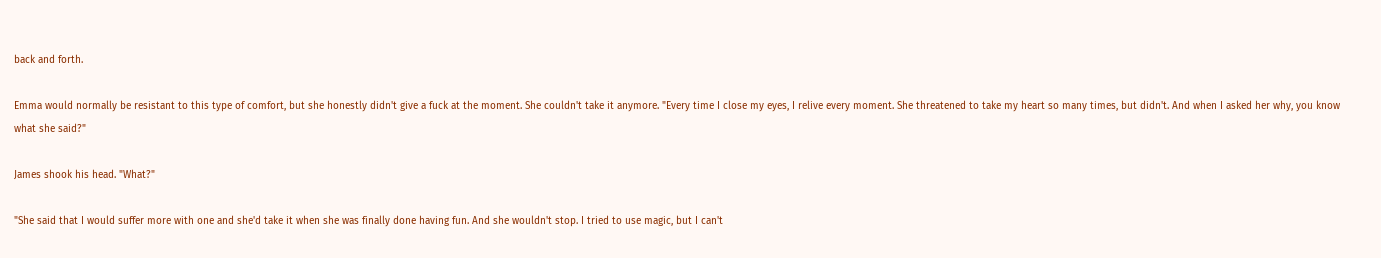back and forth.

Emma would normally be resistant to this type of comfort, but she honestly didn't give a fuck at the moment. She couldn't take it anymore. "Every time I close my eyes, I relive every moment. She threatened to take my heart so many times, but didn't. And when I asked her why, you know what she said?"

James shook his head. "What?"

"She said that I would suffer more with one and she'd take it when she was finally done having fun. And she wouldn't stop. I tried to use magic, but I can't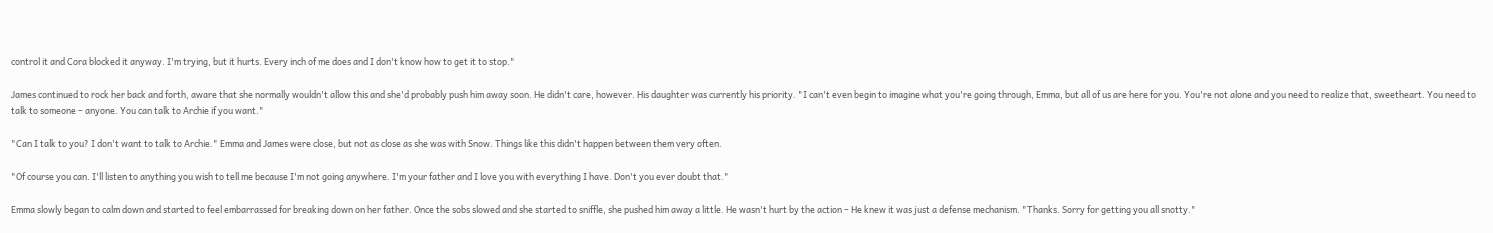control it and Cora blocked it anyway. I'm trying, but it hurts. Every inch of me does and I don't know how to get it to stop."

James continued to rock her back and forth, aware that she normally wouldn't allow this and she'd probably push him away soon. He didn't care, however. His daughter was currently his priority. "I can't even begin to imagine what you're going through, Emma, but all of us are here for you. You're not alone and you need to realize that, sweetheart. You need to talk to someone – anyone. You can talk to Archie if you want."

"Can I talk to you? I don't want to talk to Archie." Emma and James were close, but not as close as she was with Snow. Things like this didn't happen between them very often.

"Of course you can. I'll listen to anything you wish to tell me because I'm not going anywhere. I'm your father and I love you with everything I have. Don't you ever doubt that."

Emma slowly began to calm down and started to feel embarrassed for breaking down on her father. Once the sobs slowed and she started to sniffle, she pushed him away a little. He wasn't hurt by the action – He knew it was just a defense mechanism. "Thanks. Sorry for getting you all snotty."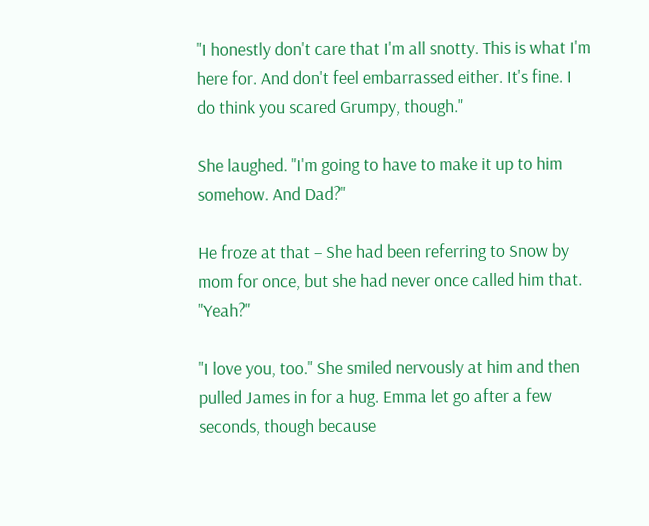"I honestly don't care that I'm all snotty. This is what I'm here for. And don't feel embarrassed either. It's fine. I do think you scared Grumpy, though."

She laughed. "I'm going to have to make it up to him somehow. And Dad?"

He froze at that – She had been referring to Snow by mom for once, but she had never once called him that. "Yeah?"

"I love you, too." She smiled nervously at him and then pulled James in for a hug. Emma let go after a few seconds, though because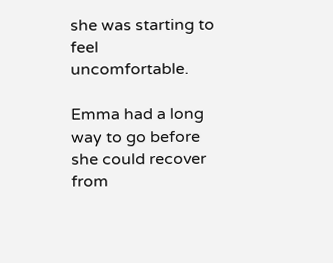she was starting to feel uncomfortable.

Emma had a long way to go before she could recover from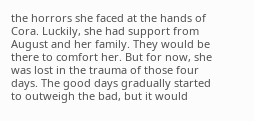the horrors she faced at the hands of Cora. Luckily, she had support from August and her family. They would be there to comfort her. But for now, she was lost in the trauma of those four days. The good days gradually started to outweigh the bad, but it would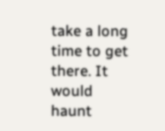take a long time to get there. It would haunt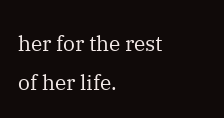her for the rest of her life.